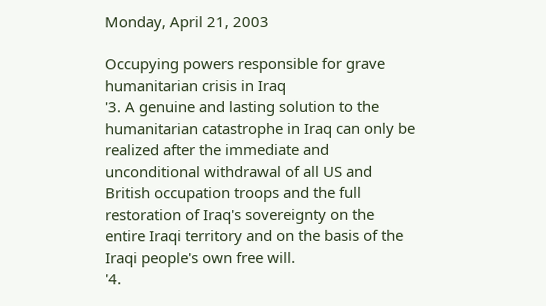Monday, April 21, 2003

Occupying powers responsible for grave humanitarian crisis in Iraq
'3. A genuine and lasting solution to the humanitarian catastrophe in Iraq can only be realized after the immediate and unconditional withdrawal of all US and British occupation troops and the full restoration of Iraq's sovereignty on the entire Iraqi territory and on the basis of the Iraqi people's own free will.
'4.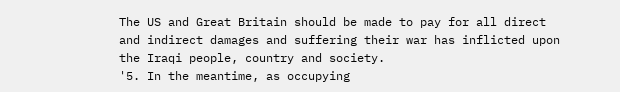The US and Great Britain should be made to pay for all direct and indirect damages and suffering their war has inflicted upon the Iraqi people, country and society.
'5. In the meantime, as occupying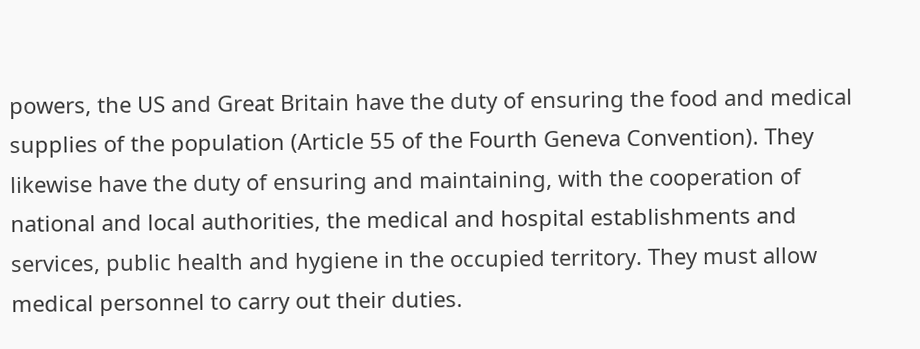powers, the US and Great Britain have the duty of ensuring the food and medical supplies of the population (Article 55 of the Fourth Geneva Convention). They likewise have the duty of ensuring and maintaining, with the cooperation of national and local authorities, the medical and hospital establishments and services, public health and hygiene in the occupied territory. They must allow medical personnel to carry out their duties.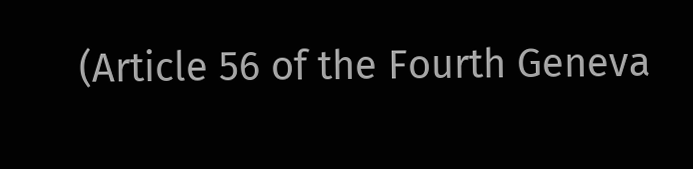(Article 56 of the Fourth Geneva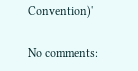Convention)'

No comments: